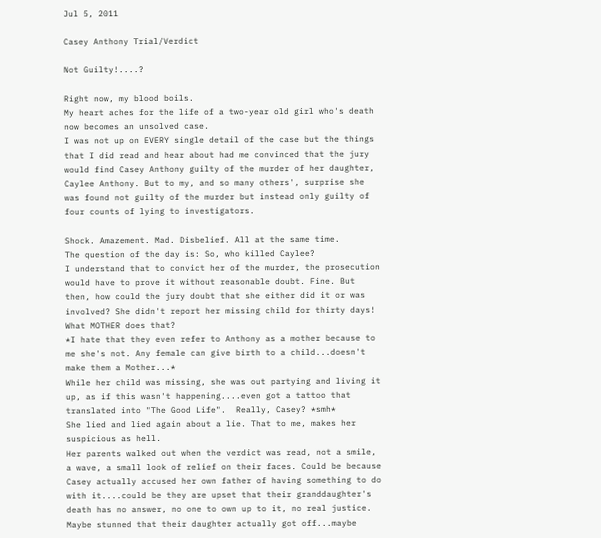Jul 5, 2011

Casey Anthony Trial/Verdict

Not Guilty!....?

Right now, my blood boils.
My heart aches for the life of a two-year old girl who's death now becomes an unsolved case.
I was not up on EVERY single detail of the case but the things that I did read and hear about had me convinced that the jury would find Casey Anthony guilty of the murder of her daughter, Caylee Anthony. But to my, and so many others', surprise she was found not guilty of the murder but instead only guilty of four counts of lying to investigators.

Shock. Amazement. Mad. Disbelief. All at the same time.
The question of the day is: So, who killed Caylee?
I understand that to convict her of the murder, the prosecution would have to prove it without reasonable doubt. Fine. But then, how could the jury doubt that she either did it or was involved? She didn't report her missing child for thirty days! What MOTHER does that?
*I hate that they even refer to Anthony as a mother because to me she's not. Any female can give birth to a child...doesn't make them a Mother...*
While her child was missing, she was out partying and living it up, as if this wasn't happening....even got a tattoo that translated into "The Good Life".  Really, Casey? *smh*
She lied and lied again about a lie. That to me, makes her suspicious as hell.
Her parents walked out when the verdict was read, not a smile, a wave, a small look of relief on their faces. Could be because Casey actually accused her own father of having something to do with it....could be they are upset that their granddaughter's death has no answer, no one to own up to it, no real justice. Maybe stunned that their daughter actually got off...maybe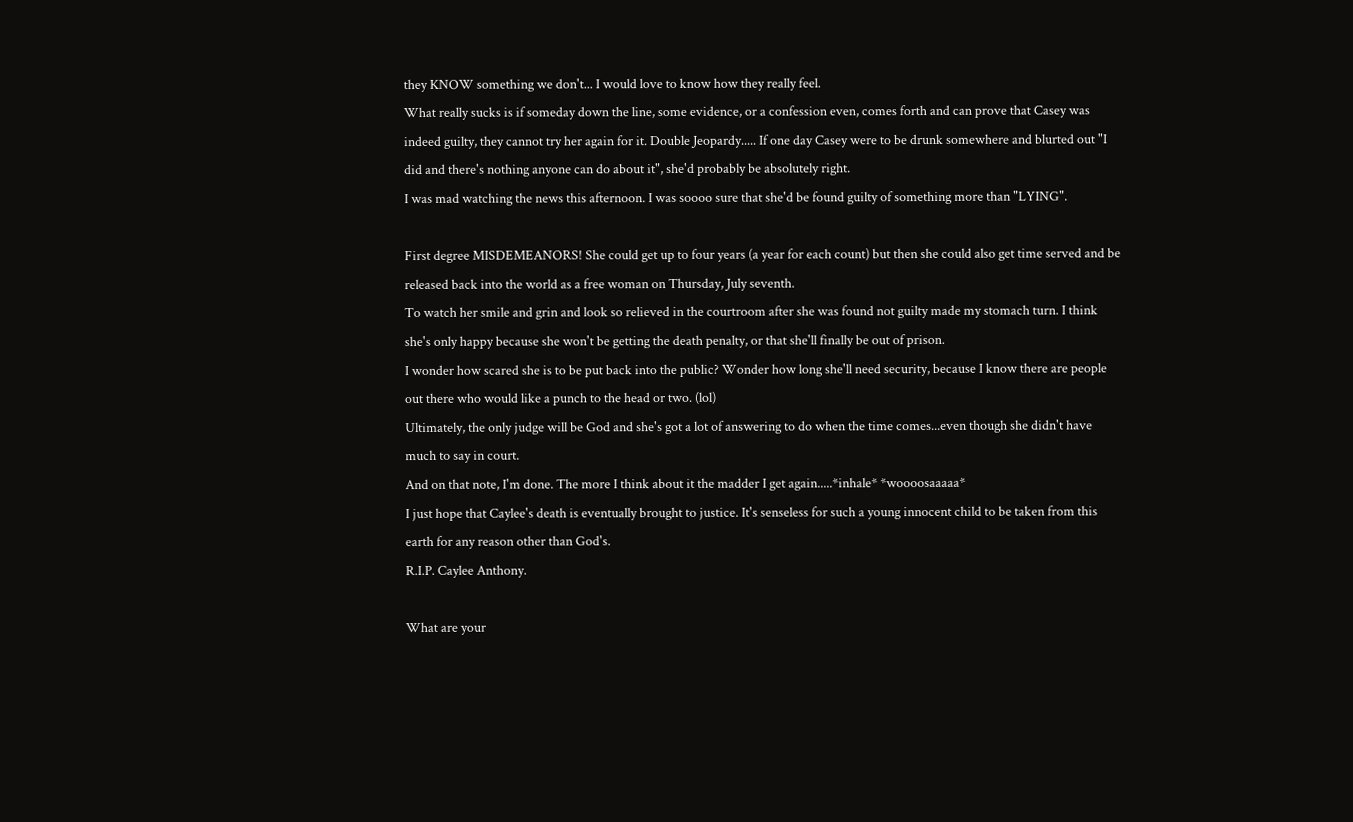they KNOW something we don't... I would love to know how they really feel.
What really sucks is if someday down the line, some evidence, or a confession even, comes forth and can prove that Casey was indeed guilty, they cannot try her again for it. Double Jeopardy..... If one day Casey were to be drunk somewhere and blurted out "I did and there's nothing anyone can do about it", she'd probably be absolutely right.
I was mad watching the news this afternoon. I was soooo sure that she'd be found guilty of something more than "LYING".

First degree MISDEMEANORS! She could get up to four years (a year for each count) but then she could also get time served and be released back into the world as a free woman on Thursday, July seventh.
To watch her smile and grin and look so relieved in the courtroom after she was found not guilty made my stomach turn. I think she's only happy because she won't be getting the death penalty, or that she'll finally be out of prison.
I wonder how scared she is to be put back into the public? Wonder how long she'll need security, because I know there are people out there who would like a punch to the head or two. (lol)
Ultimately, the only judge will be God and she's got a lot of answering to do when the time comes...even though she didn't have much to say in court.
And on that note, I'm done. The more I think about it the madder I get again.....*inhale* *woooosaaaaa*
I just hope that Caylee's death is eventually brought to justice. It's senseless for such a young innocent child to be taken from this earth for any reason other than God's.
R.I.P. Caylee Anthony.

What are your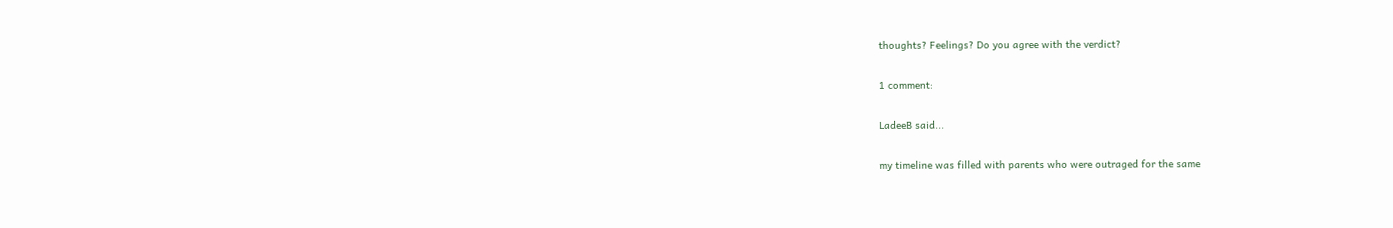thoughts? Feelings? Do you agree with the verdict?

1 comment:

LadeeB said...

my timeline was filled with parents who were outraged for the same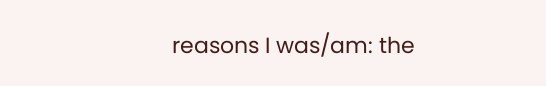reasons I was/am: the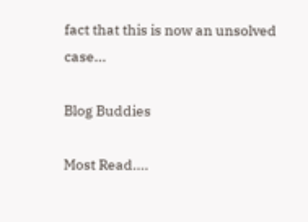fact that this is now an unsolved case...

Blog Buddies

Most Read....